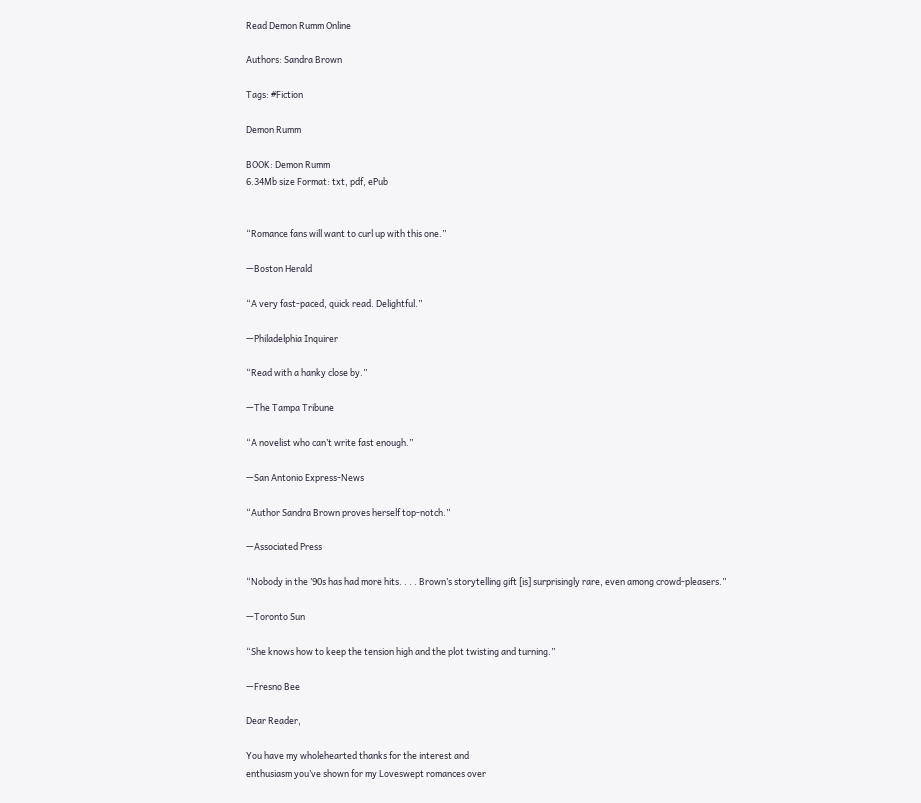Read Demon Rumm Online

Authors: Sandra Brown

Tags: #Fiction

Demon Rumm

BOOK: Demon Rumm
6.34Mb size Format: txt, pdf, ePub


“Romance fans will want to curl up with this one.”

—Boston Herald

“A very fast-paced, quick read. Delightful.”

—Philadelphia Inquirer

“Read with a hanky close by.”

—The Tampa Tribune

“A novelist who can’t write fast enough.”

—San Antonio Express-News

“Author Sandra Brown proves herself top-notch.”

—Associated Press

“Nobody in the ’90s has had more hits. . . . Brown’s storytelling gift [is] surprisingly rare, even among crowd-pleasers.”

—Toronto Sun

“She knows how to keep the tension high and the plot twisting and turning.”

—Fresno Bee

Dear Reader,

You have my wholehearted thanks for the interest and
enthusiasm you’ve shown for my Loveswept romances over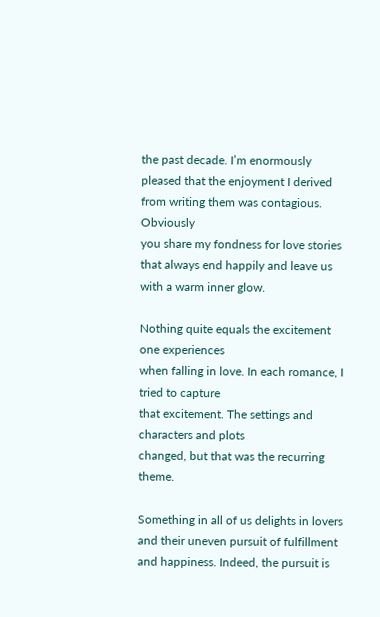the past decade. I’m enormously pleased that the enjoyment I derived from writing them was contagious. Obviously
you share my fondness for love stories that always end happily and leave us with a warm inner glow.

Nothing quite equals the excitement one experiences
when falling in love. In each romance, I tried to capture
that excitement. The settings and characters and plots
changed, but that was the recurring theme.

Something in all of us delights in lovers and their uneven pursuit of fulfillment and happiness. Indeed, the pursuit is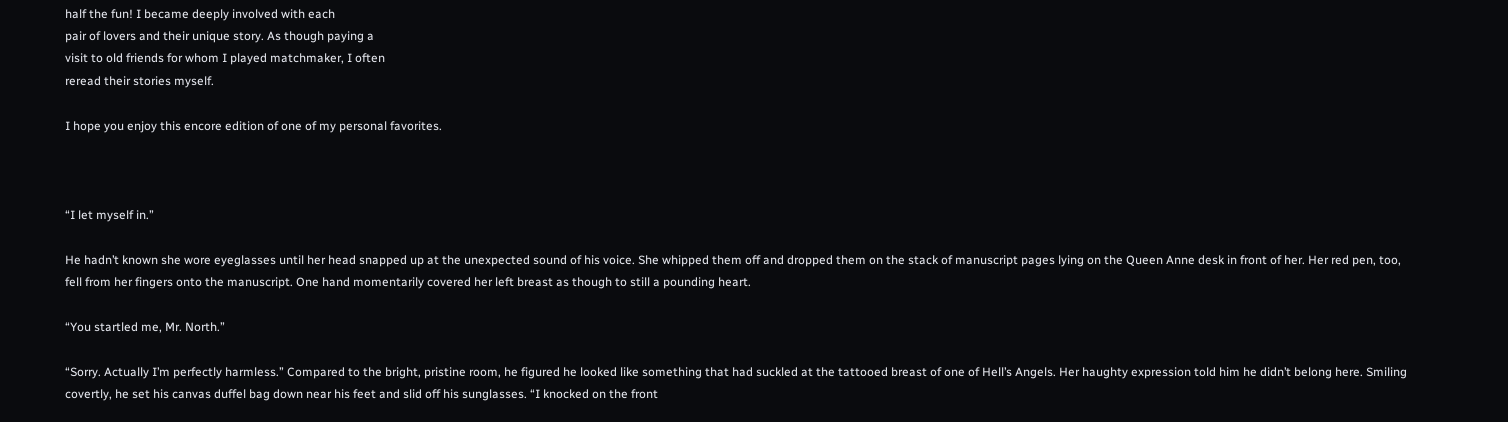half the fun! I became deeply involved with each
pair of lovers and their unique story. As though paying a
visit to old friends for whom I played matchmaker, I often
reread their stories myself.

I hope you enjoy this encore edition of one of my personal favorites.



“I let myself in.”

He hadn’t known she wore eyeglasses until her head snapped up at the unexpected sound of his voice. She whipped them off and dropped them on the stack of manuscript pages lying on the Queen Anne desk in front of her. Her red pen, too, fell from her fingers onto the manuscript. One hand momentarily covered her left breast as though to still a pounding heart.

“You startled me, Mr. North.”

“Sorry. Actually I’m perfectly harmless.” Compared to the bright, pristine room, he figured he looked like something that had suckled at the tattooed breast of one of Hell’s Angels. Her haughty expression told him he didn’t belong here. Smiling covertly, he set his canvas duffel bag down near his feet and slid off his sunglasses. “I knocked on the front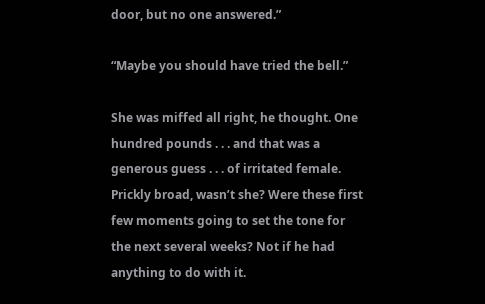door, but no one answered.”

“Maybe you should have tried the bell.”

She was miffed all right, he thought. One hundred pounds . . . and that was a generous guess . . . of irritated female. Prickly broad, wasn’t she? Were these first few moments going to set the tone for the next several weeks? Not if he had anything to do with it.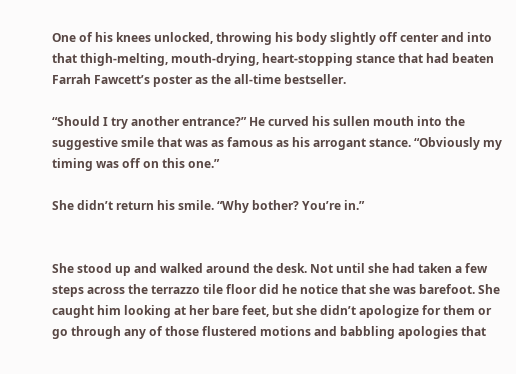One of his knees unlocked, throwing his body slightly off center and into that thigh-melting, mouth-drying, heart-stopping stance that had beaten Farrah Fawcett’s poster as the all-time bestseller.

“Should I try another entrance?” He curved his sullen mouth into the suggestive smile that was as famous as his arrogant stance. “Obviously my timing was off on this one.”

She didn’t return his smile. “Why bother? You’re in.”


She stood up and walked around the desk. Not until she had taken a few steps across the terrazzo tile floor did he notice that she was barefoot. She caught him looking at her bare feet, but she didn’t apologize for them or go through any of those flustered motions and babbling apologies that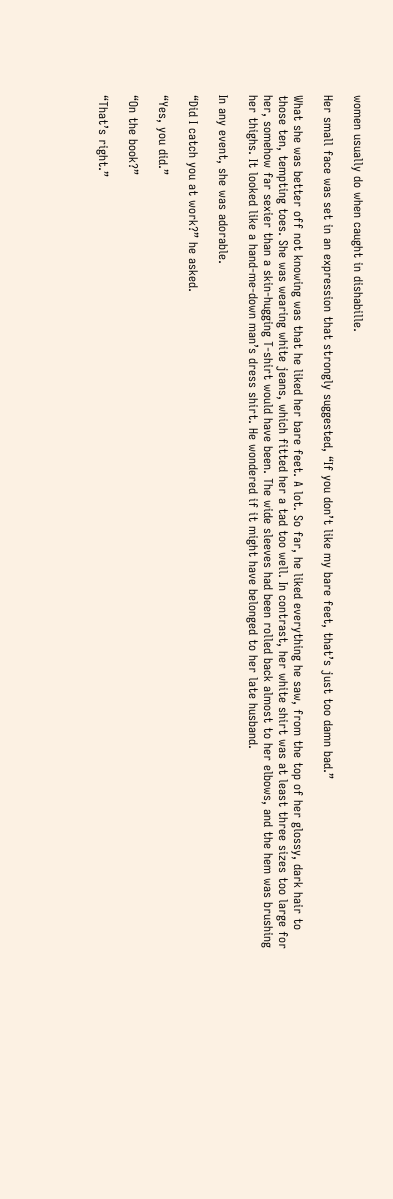women usually do when caught in dishabille.

Her small face was set in an expression that strongly suggested, “If you don’t like my bare feet, that’s just too damn bad.”

What she was better off not knowing was that he liked her bare feet. A lot. So far, he liked everything he saw, from the top of her glossy, dark hair to those ten, tempting toes. She was wearing white jeans, which fitted her a tad too well. In contrast, her white shirt was at least three sizes too large for her, somehow far sexier than a skin-hugging T-shirt would have been. The wide sleeves had been rolled back almost to her elbows, and the hem was brushing her thighs. It looked like a hand-me-down man’s dress shirt. He wondered if it might have belonged to her late husband.

In any event, she was adorable.

“Did I catch you at work?” he asked.

“Yes, you did.”

“On the book?”

“That’s right.”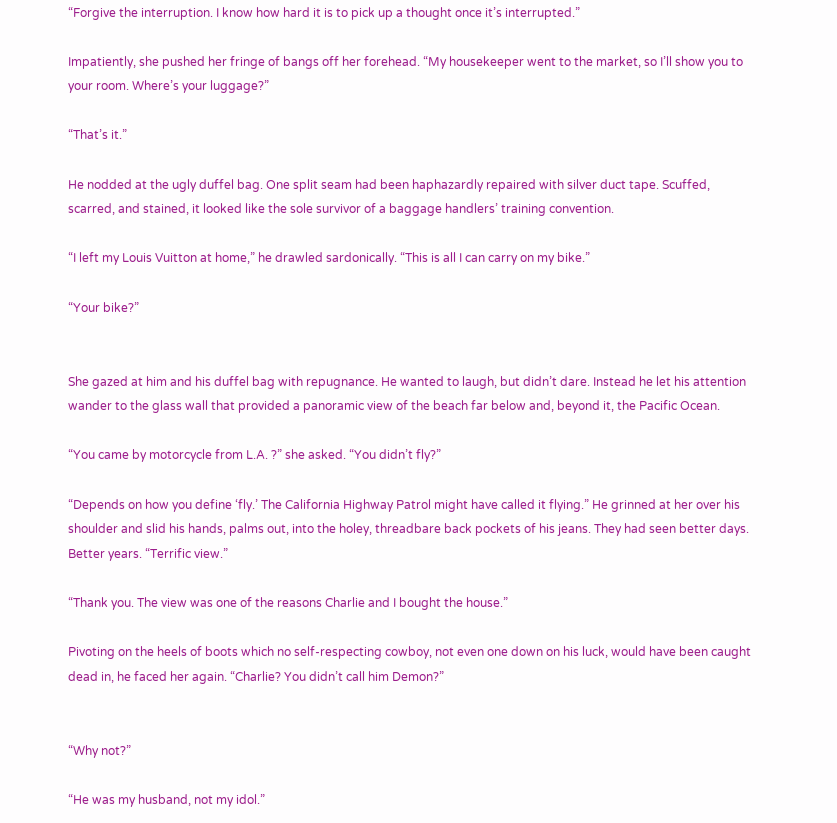“Forgive the interruption. I know how hard it is to pick up a thought once it’s interrupted.”

Impatiently, she pushed her fringe of bangs off her forehead. “My housekeeper went to the market, so I’ll show you to your room. Where’s your luggage?”

“That’s it.”

He nodded at the ugly duffel bag. One split seam had been haphazardly repaired with silver duct tape. Scuffed, scarred, and stained, it looked like the sole survivor of a baggage handlers’ training convention.

“I left my Louis Vuitton at home,” he drawled sardonically. “This is all I can carry on my bike.”

“Your bike?”


She gazed at him and his duffel bag with repugnance. He wanted to laugh, but didn’t dare. Instead he let his attention wander to the glass wall that provided a panoramic view of the beach far below and, beyond it, the Pacific Ocean.

“You came by motorcycle from L.A. ?” she asked. “You didn’t fly?”

“Depends on how you define ‘fly.’ The California Highway Patrol might have called it flying.” He grinned at her over his shoulder and slid his hands, palms out, into the holey, threadbare back pockets of his jeans. They had seen better days. Better years. “Terrific view.”

“Thank you. The view was one of the reasons Charlie and I bought the house.”

Pivoting on the heels of boots which no self-respecting cowboy, not even one down on his luck, would have been caught dead in, he faced her again. “Charlie? You didn’t call him Demon?”


“Why not?”

“He was my husband, not my idol.”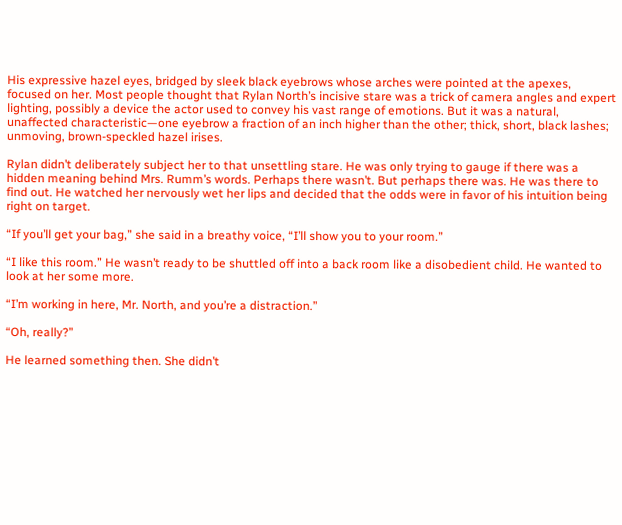His expressive hazel eyes, bridged by sleek black eyebrows whose arches were pointed at the apexes, focused on her. Most people thought that Rylan North’s incisive stare was a trick of camera angles and expert lighting, possibly a device the actor used to convey his vast range of emotions. But it was a natural, unaffected characteristic—one eyebrow a fraction of an inch higher than the other; thick, short, black lashes; unmoving, brown-speckled hazel irises.

Rylan didn’t deliberately subject her to that unsettling stare. He was only trying to gauge if there was a hidden meaning behind Mrs. Rumm’s words. Perhaps there wasn’t. But perhaps there was. He was there to find out. He watched her nervously wet her lips and decided that the odds were in favor of his intuition being right on target.

“If you’ll get your bag,” she said in a breathy voice, “I’ll show you to your room.”

“I like this room.” He wasn’t ready to be shuttled off into a back room like a disobedient child. He wanted to look at her some more.

“I’m working in here, Mr. North, and you’re a distraction.”

“Oh, really?”

He learned something then. She didn’t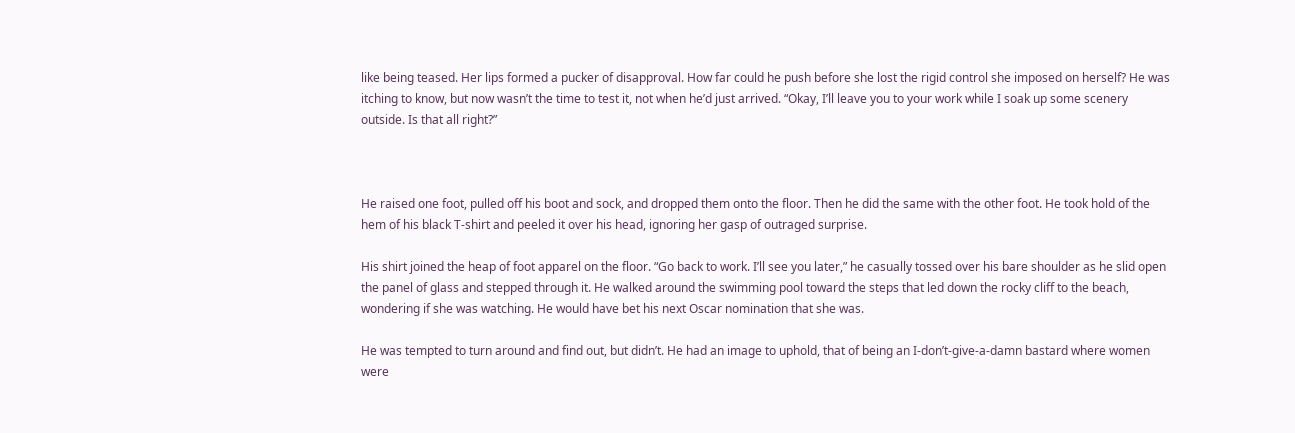like being teased. Her lips formed a pucker of disapproval. How far could he push before she lost the rigid control she imposed on herself? He was itching to know, but now wasn’t the time to test it, not when he’d just arrived. “Okay, I’ll leave you to your work while I soak up some scenery outside. Is that all right?”



He raised one foot, pulled off his boot and sock, and dropped them onto the floor. Then he did the same with the other foot. He took hold of the hem of his black T-shirt and peeled it over his head, ignoring her gasp of outraged surprise.

His shirt joined the heap of foot apparel on the floor. “Go back to work. I’ll see you later,” he casually tossed over his bare shoulder as he slid open the panel of glass and stepped through it. He walked around the swimming pool toward the steps that led down the rocky cliff to the beach, wondering if she was watching. He would have bet his next Oscar nomination that she was.

He was tempted to turn around and find out, but didn’t. He had an image to uphold, that of being an I-don’t-give-a-damn bastard where women were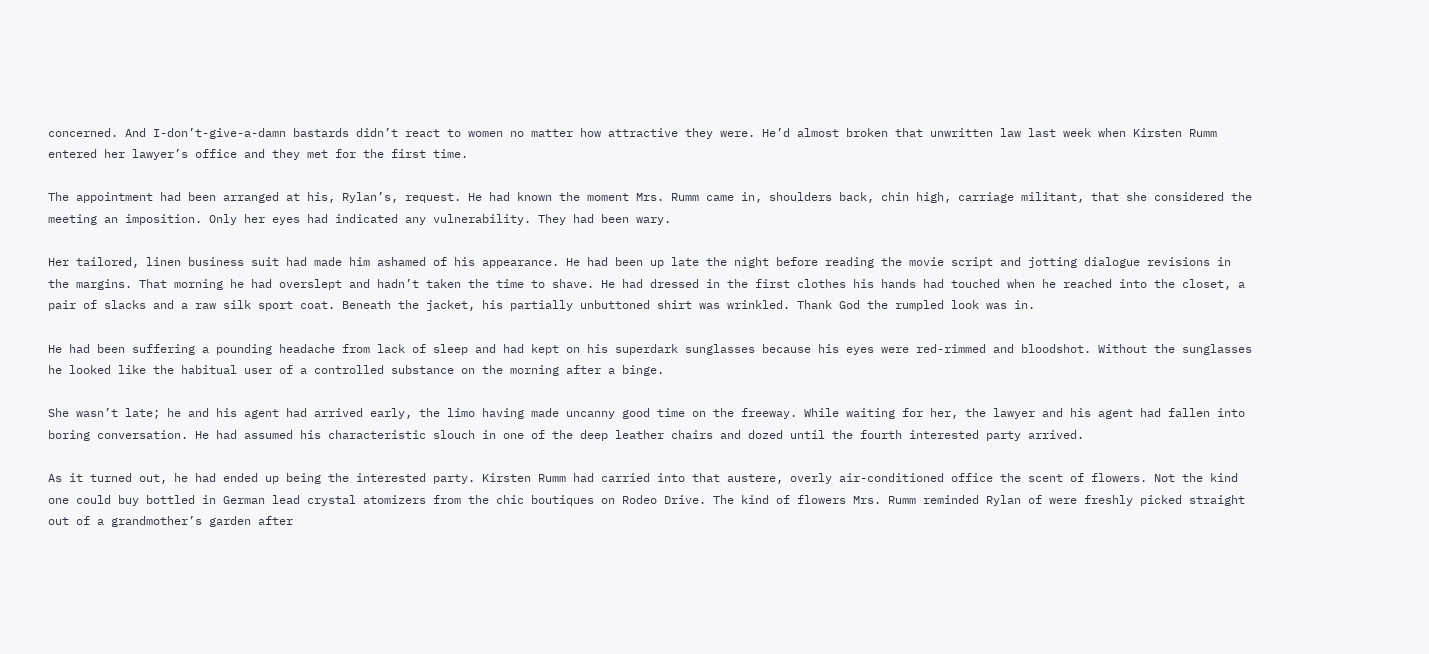concerned. And I-don’t-give-a-damn bastards didn’t react to women no matter how attractive they were. He’d almost broken that unwritten law last week when Kirsten Rumm entered her lawyer’s office and they met for the first time.

The appointment had been arranged at his, Rylan’s, request. He had known the moment Mrs. Rumm came in, shoulders back, chin high, carriage militant, that she considered the meeting an imposition. Only her eyes had indicated any vulnerability. They had been wary.

Her tailored, linen business suit had made him ashamed of his appearance. He had been up late the night before reading the movie script and jotting dialogue revisions in the margins. That morning he had overslept and hadn’t taken the time to shave. He had dressed in the first clothes his hands had touched when he reached into the closet, a pair of slacks and a raw silk sport coat. Beneath the jacket, his partially unbuttoned shirt was wrinkled. Thank God the rumpled look was in.

He had been suffering a pounding headache from lack of sleep and had kept on his superdark sunglasses because his eyes were red-rimmed and bloodshot. Without the sunglasses he looked like the habitual user of a controlled substance on the morning after a binge.

She wasn’t late; he and his agent had arrived early, the limo having made uncanny good time on the freeway. While waiting for her, the lawyer and his agent had fallen into boring conversation. He had assumed his characteristic slouch in one of the deep leather chairs and dozed until the fourth interested party arrived.

As it turned out, he had ended up being the interested party. Kirsten Rumm had carried into that austere, overly air-conditioned office the scent of flowers. Not the kind one could buy bottled in German lead crystal atomizers from the chic boutiques on Rodeo Drive. The kind of flowers Mrs. Rumm reminded Rylan of were freshly picked straight out of a grandmother’s garden after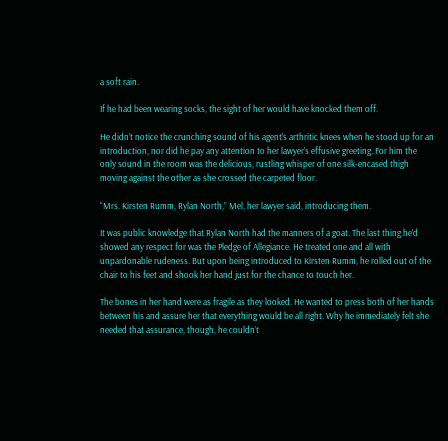a soft rain.

If he had been wearing socks, the sight of her would have knocked them off.

He didn’t notice the crunching sound of his agent’s arthritic knees when he stood up for an introduction, nor did he pay any attention to her lawyer’s effusive greeting. For him the only sound in the room was the delicious, rustling whisper of one silk-encased thigh moving against the other as she crossed the carpeted floor.

“Mrs. Kirsten Rumm, Rylan North,” Mel, her lawyer said, introducing them.

It was public knowledge that Rylan North had the manners of a goat. The last thing he’d showed any respect for was the Pledge of Allegiance. He treated one and all with unpardonable rudeness. But upon being introduced to Kirsten Rumm, he rolled out of the chair to his feet and shook her hand just for the chance to touch her.

The bones in her hand were as fragile as they looked. He wanted to press both of her hands between his and assure her that everything would be all right. Why he immediately felt she needed that assurance, though, he couldn’t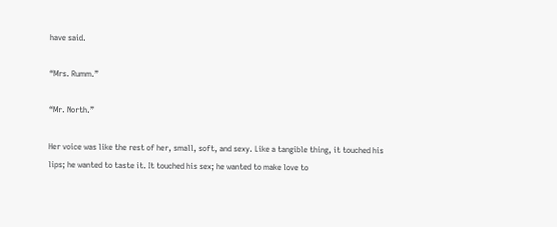have said.

“Mrs. Rumm.”

“Mr. North.”

Her voice was like the rest of her, small, soft, and sexy. Like a tangible thing, it touched his lips; he wanted to taste it. It touched his sex; he wanted to make love to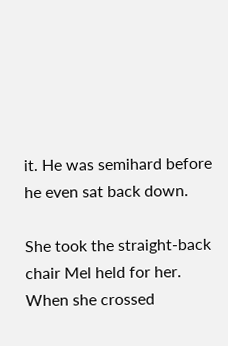it. He was semihard before he even sat back down.

She took the straight-back chair Mel held for her. When she crossed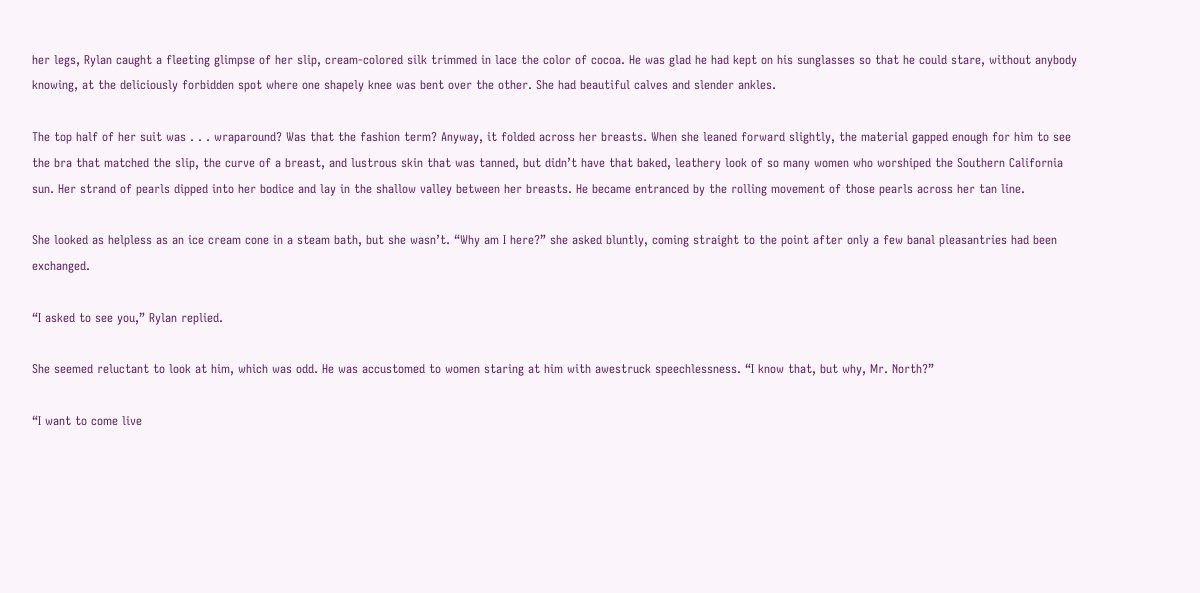her legs, Rylan caught a fleeting glimpse of her slip, cream-colored silk trimmed in lace the color of cocoa. He was glad he had kept on his sunglasses so that he could stare, without anybody knowing, at the deliciously forbidden spot where one shapely knee was bent over the other. She had beautiful calves and slender ankles.

The top half of her suit was . . . wraparound? Was that the fashion term? Anyway, it folded across her breasts. When she leaned forward slightly, the material gapped enough for him to see the bra that matched the slip, the curve of a breast, and lustrous skin that was tanned, but didn’t have that baked, leathery look of so many women who worshiped the Southern California sun. Her strand of pearls dipped into her bodice and lay in the shallow valley between her breasts. He became entranced by the rolling movement of those pearls across her tan line.

She looked as helpless as an ice cream cone in a steam bath, but she wasn’t. “Why am I here?” she asked bluntly, coming straight to the point after only a few banal pleasantries had been exchanged.

“I asked to see you,” Rylan replied.

She seemed reluctant to look at him, which was odd. He was accustomed to women staring at him with awestruck speechlessness. “I know that, but why, Mr. North?”

“I want to come live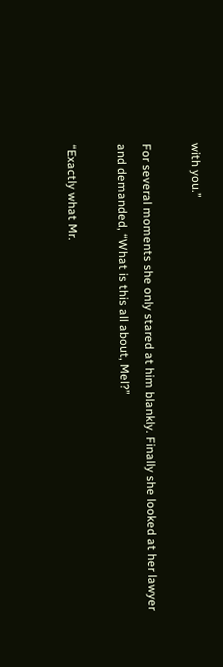with you.”

For several moments she only stared at him blankly. Finally she looked at her lawyer and demanded, “What is this all about, Mel?”

“Exactly what Mr.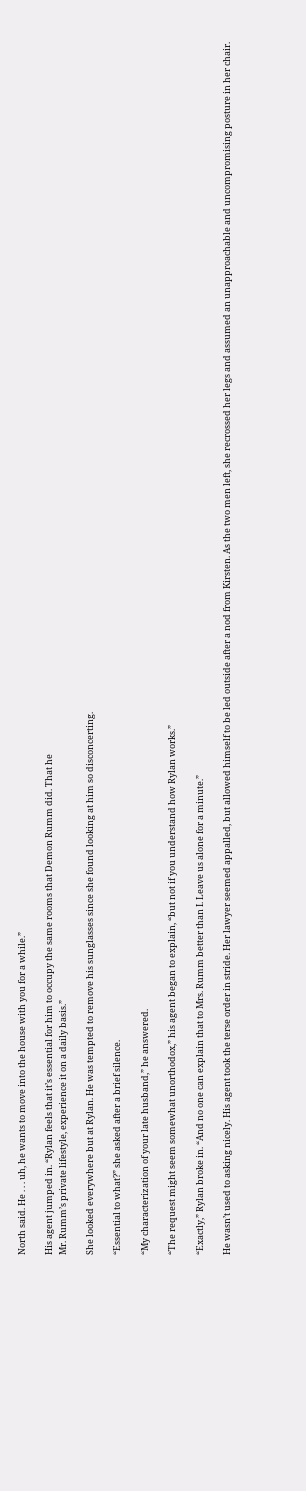North said. He . . . uh, he wants to move into the house with you for a while.”

His agent jumped in. “Rylan feels that it’s essential for him to occupy the same rooms that Demon Rumm did. That he
Mr. Rumm’s private lifestyle, experience it on a daily basis.”

She looked everywhere but at Rylan. He was tempted to remove his sunglasses since she found looking at him so disconcerting.

“Essential to what?” she asked after a brief silence.

“My characterization of your late husband,” he answered.

“The request might seem somewhat unorthodox,” his agent began to explain, “but not if you understand how Rylan works.”

“Exactly,” Rylan broke in. “And no one can explain that to Mrs. Rumm better than I. Leave us alone for a minute.”

He wasn’t used to asking nicely. His agent took the terse order in stride. Her lawyer seemed appalled, but allowed himself to be led outside after a nod from Kirsten. As the two men left, she recrossed her legs and assumed an unapproachable and uncompromising posture in her chair.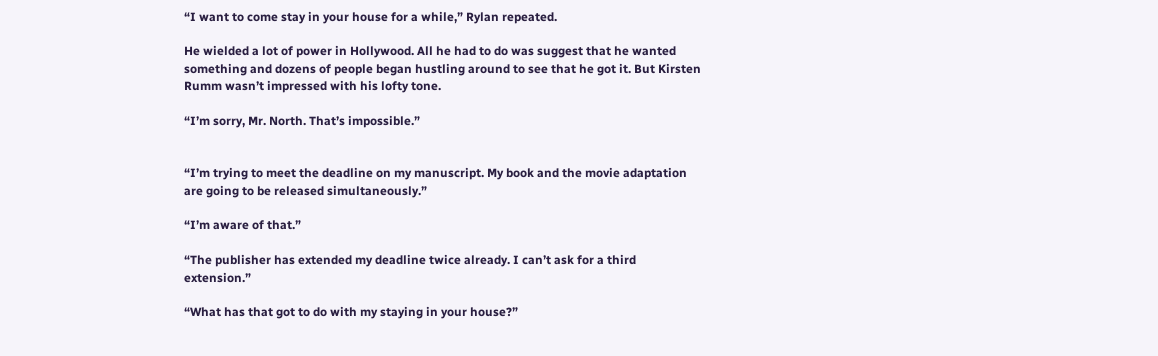“I want to come stay in your house for a while,” Rylan repeated.

He wielded a lot of power in Hollywood. All he had to do was suggest that he wanted something and dozens of people began hustling around to see that he got it. But Kirsten Rumm wasn’t impressed with his lofty tone.

“I’m sorry, Mr. North. That’s impossible.”


“I’m trying to meet the deadline on my manuscript. My book and the movie adaptation are going to be released simultaneously.”

“I’m aware of that.”

“The publisher has extended my deadline twice already. I can’t ask for a third extension.”

“What has that got to do with my staying in your house?”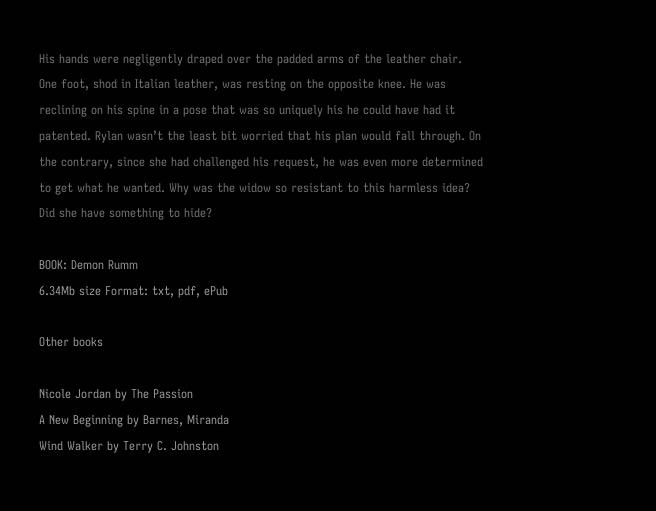His hands were negligently draped over the padded arms of the leather chair. One foot, shod in Italian leather, was resting on the opposite knee. He was reclining on his spine in a pose that was so uniquely his he could have had it patented. Rylan wasn’t the least bit worried that his plan would fall through. On the contrary, since she had challenged his request, he was even more determined to get what he wanted. Why was the widow so resistant to this harmless idea? Did she have something to hide?

BOOK: Demon Rumm
6.34Mb size Format: txt, pdf, ePub

Other books

Nicole Jordan by The Passion
A New Beginning by Barnes, Miranda
Wind Walker by Terry C. Johnston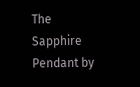The Sapphire Pendant by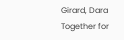Girard, Dara
Together for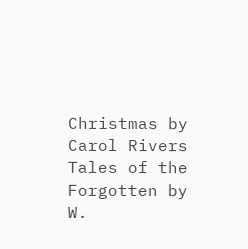Christmas by Carol Rivers
Tales of the Forgotten by W.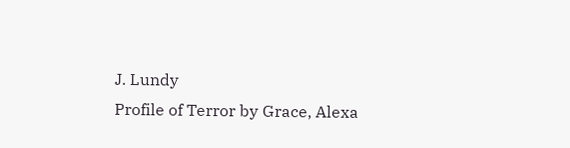J. Lundy
Profile of Terror by Grace, Alexa